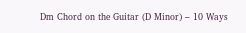Dm Chord on the Guitar (D Minor) – 10 Ways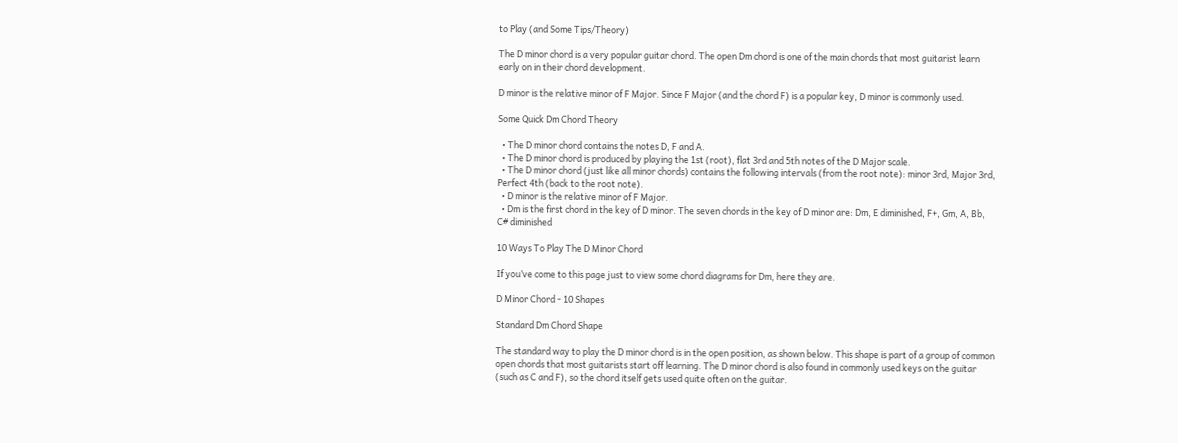to Play (and Some Tips/Theory)

The D minor chord is a very popular guitar chord. The open Dm chord is one of the main chords that most guitarist learn early on in their chord development.

D minor is the relative minor of F Major. Since F Major (and the chord F) is a popular key, D minor is commonly used.

Some Quick Dm Chord Theory

  • The D minor chord contains the notes D, F and A.
  • The D minor chord is produced by playing the 1st (root), flat 3rd and 5th notes of the D Major scale.
  • The D minor chord (just like all minor chords) contains the following intervals (from the root note): minor 3rd, Major 3rd, Perfect 4th (back to the root note).
  • D minor is the relative minor of F Major.
  • Dm is the first chord in the key of D minor. The seven chords in the key of D minor are: Dm, E diminished, F+, Gm, A, Bb, C# diminished

10 Ways To Play The D Minor Chord

If you’ve come to this page just to view some chord diagrams for Dm, here they are.

D Minor Chord - 10 Shapes

Standard Dm Chord Shape

The standard way to play the D minor chord is in the open position, as shown below. This shape is part of a group of common open chords that most guitarists start off learning. The D minor chord is also found in commonly used keys on the guitar (such as C and F), so the chord itself gets used quite often on the guitar.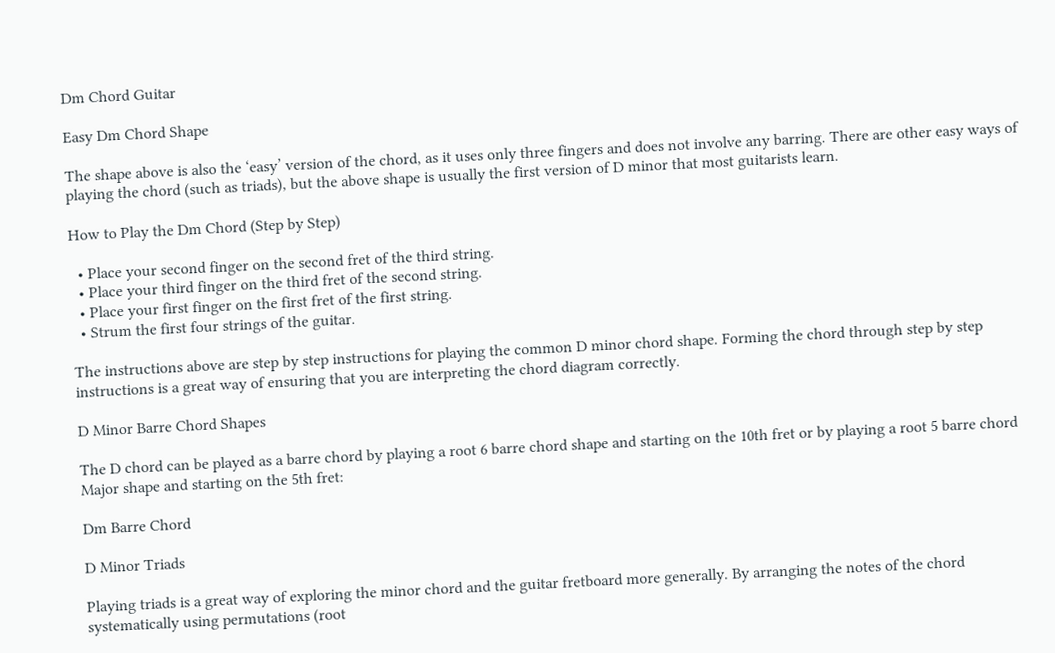Dm Chord Guitar

Easy Dm Chord Shape

The shape above is also the ‘easy’ version of the chord, as it uses only three fingers and does not involve any barring. There are other easy ways of playing the chord (such as triads), but the above shape is usually the first version of D minor that most guitarists learn.

How to Play the Dm Chord (Step by Step)

  • Place your second finger on the second fret of the third string.
  • Place your third finger on the third fret of the second string.
  • Place your first finger on the first fret of the first string.
  • Strum the first four strings of the guitar.

The instructions above are step by step instructions for playing the common D minor chord shape. Forming the chord through step by step instructions is a great way of ensuring that you are interpreting the chord diagram correctly.

D Minor Barre Chord Shapes

The D chord can be played as a barre chord by playing a root 6 barre chord shape and starting on the 10th fret or by playing a root 5 barre chord Major shape and starting on the 5th fret:

Dm Barre Chord

D Minor Triads

Playing triads is a great way of exploring the minor chord and the guitar fretboard more generally. By arranging the notes of the chord systematically using permutations (root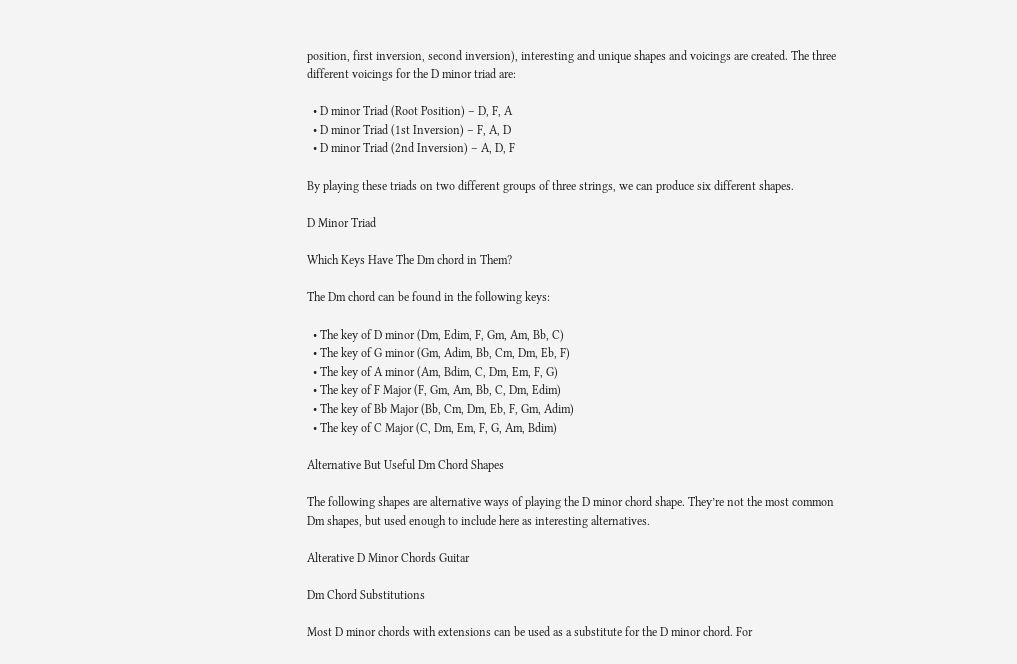position, first inversion, second inversion), interesting and unique shapes and voicings are created. The three different voicings for the D minor triad are:

  • D minor Triad (Root Position) – D, F, A
  • D minor Triad (1st Inversion) – F, A, D
  • D minor Triad (2nd Inversion) – A, D, F

By playing these triads on two different groups of three strings, we can produce six different shapes.

D Minor Triad

Which Keys Have The Dm chord in Them?

The Dm chord can be found in the following keys:

  • The key of D minor (Dm, Edim, F, Gm, Am, Bb, C)
  • The key of G minor (Gm, Adim, Bb, Cm, Dm, Eb, F)
  • The key of A minor (Am, Bdim, C, Dm, Em, F, G)
  • The key of F Major (F, Gm, Am, Bb, C, Dm, Edim)
  • The key of Bb Major (Bb, Cm, Dm, Eb, F, Gm, Adim)
  • The key of C Major (C, Dm, Em, F, G, Am, Bdim)

Alternative But Useful Dm Chord Shapes

The following shapes are alternative ways of playing the D minor chord shape. They’re not the most common Dm shapes, but used enough to include here as interesting alternatives.

Alterative D Minor Chords Guitar

Dm Chord Substitutions

Most D minor chords with extensions can be used as a substitute for the D minor chord. For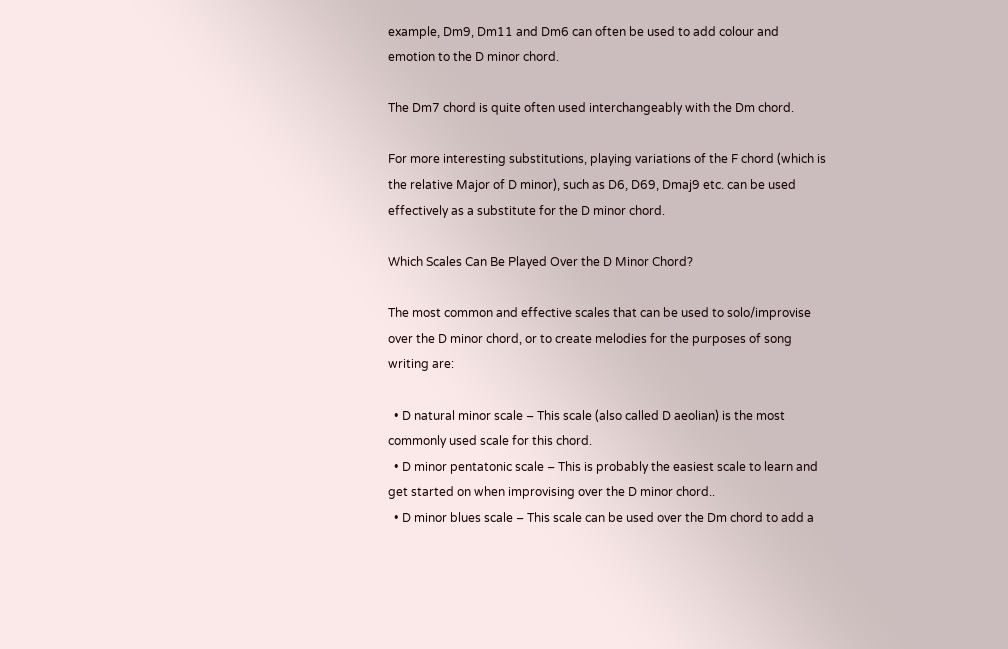example, Dm9, Dm11 and Dm6 can often be used to add colour and emotion to the D minor chord.

The Dm7 chord is quite often used interchangeably with the Dm chord.

For more interesting substitutions, playing variations of the F chord (which is the relative Major of D minor), such as D6, D69, Dmaj9 etc. can be used effectively as a substitute for the D minor chord.

Which Scales Can Be Played Over the D Minor Chord?

The most common and effective scales that can be used to solo/improvise over the D minor chord, or to create melodies for the purposes of song writing are:

  • D natural minor scale – This scale (also called D aeolian) is the most commonly used scale for this chord.
  • D minor pentatonic scale – This is probably the easiest scale to learn and get started on when improvising over the D minor chord..
  • D minor blues scale – This scale can be used over the Dm chord to add a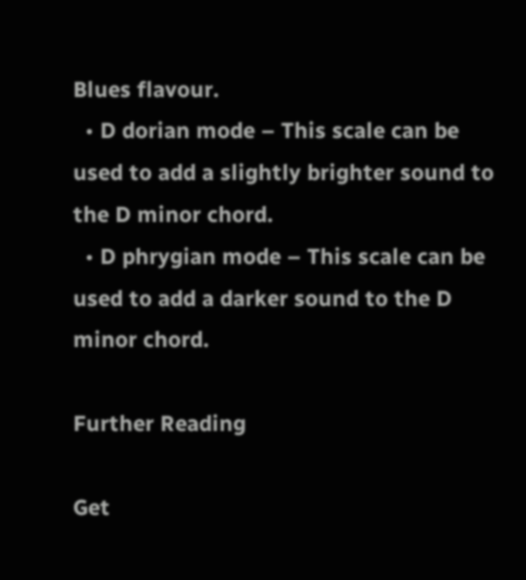Blues flavour.
  • D dorian mode – This scale can be used to add a slightly brighter sound to the D minor chord.
  • D phrygian mode – This scale can be used to add a darker sound to the D minor chord.

Further Reading

Get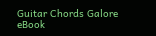Guitar Chords Galore eBook